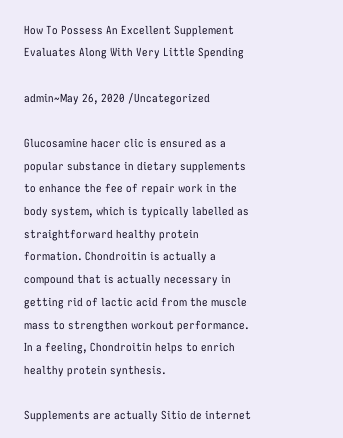How To Possess An Excellent Supplement Evaluates Along With Very Little Spending

admin~May 26, 2020 /Uncategorized

Glucosamine hacer clic is ensured as a popular substance in dietary supplements to enhance the fee of repair work in the body system, which is typically labelled as straightforward healthy protein formation. Chondroitin is actually a compound that is actually necessary in getting rid of lactic acid from the muscle mass to strengthen workout performance. In a feeling, Chondroitin helps to enrich healthy protein synthesis.

Supplements are actually Sitio de internet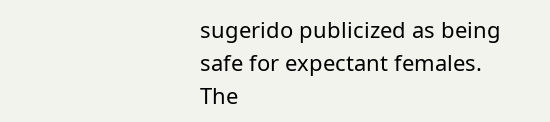sugerido publicized as being safe for expectant females. The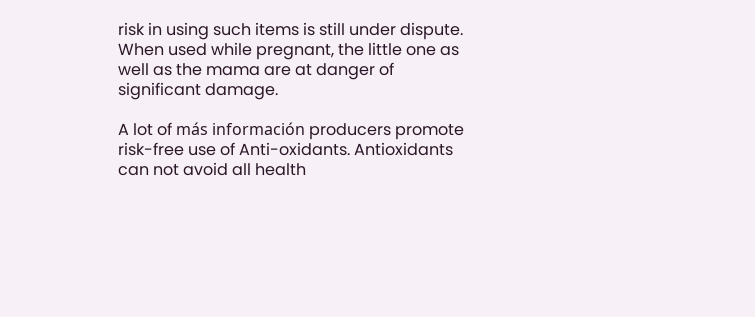risk in using such items is still under dispute. When used while pregnant, the little one as well as the mama are at danger of significant damage.

A lot of más información producers promote risk-free use of Anti-oxidants. Antioxidants can not avoid all health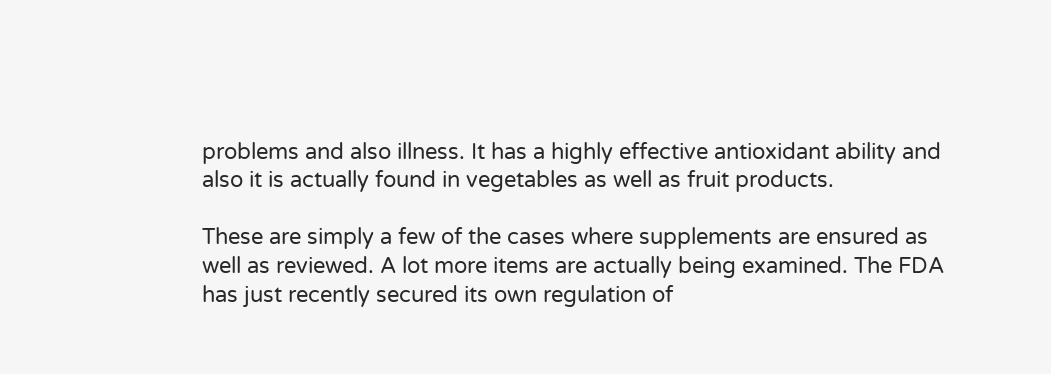problems and also illness. It has a highly effective antioxidant ability and also it is actually found in vegetables as well as fruit products.

These are simply a few of the cases where supplements are ensured as well as reviewed. A lot more items are actually being examined. The FDA has just recently secured its own regulation of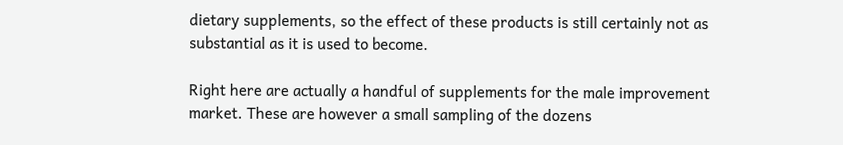dietary supplements, so the effect of these products is still certainly not as substantial as it is used to become.

Right here are actually a handful of supplements for the male improvement market. These are however a small sampling of the dozens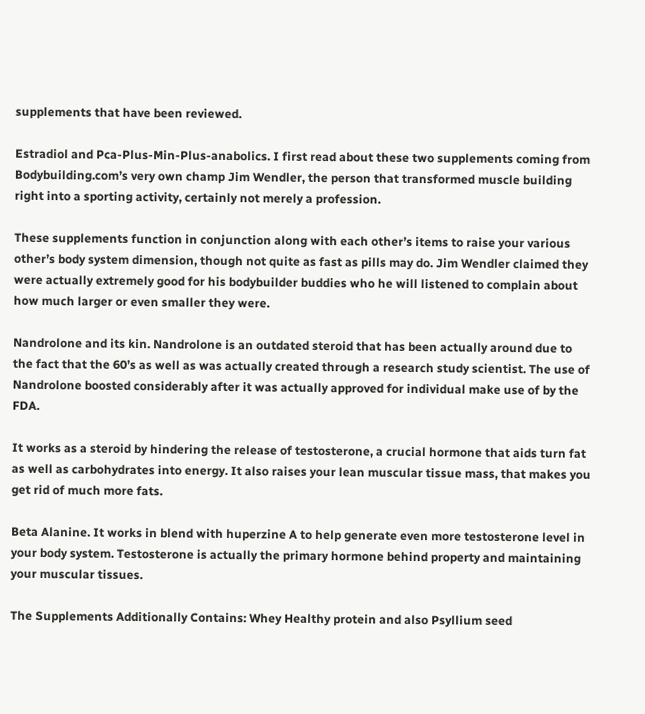supplements that have been reviewed.

Estradiol and Pca-Plus-Min-Plus-anabolics. I first read about these two supplements coming from Bodybuilding.com’s very own champ Jim Wendler, the person that transformed muscle building right into a sporting activity, certainly not merely a profession.

These supplements function in conjunction along with each other’s items to raise your various other’s body system dimension, though not quite as fast as pills may do. Jim Wendler claimed they were actually extremely good for his bodybuilder buddies who he will listened to complain about how much larger or even smaller they were.

Nandrolone and its kin. Nandrolone is an outdated steroid that has been actually around due to the fact that the 60’s as well as was actually created through a research study scientist. The use of Nandrolone boosted considerably after it was actually approved for individual make use of by the FDA.

It works as a steroid by hindering the release of testosterone, a crucial hormone that aids turn fat as well as carbohydrates into energy. It also raises your lean muscular tissue mass, that makes you get rid of much more fats.

Beta Alanine. It works in blend with huperzine A to help generate even more testosterone level in your body system. Testosterone is actually the primary hormone behind property and maintaining your muscular tissues.

The Supplements Additionally Contains: Whey Healthy protein and also Psyllium seed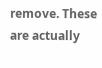remove. These are actually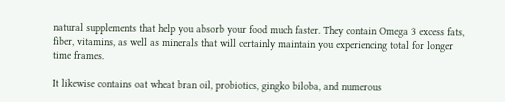natural supplements that help you absorb your food much faster. They contain Omega 3 excess fats, fiber, vitamins, as well as minerals that will certainly maintain you experiencing total for longer time frames.

It likewise contains oat wheat bran oil, probiotics, gingko biloba, and numerous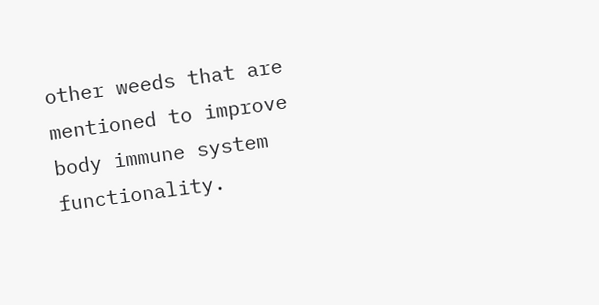other weeds that are mentioned to improve body immune system functionality.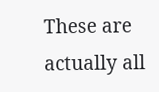These are actually all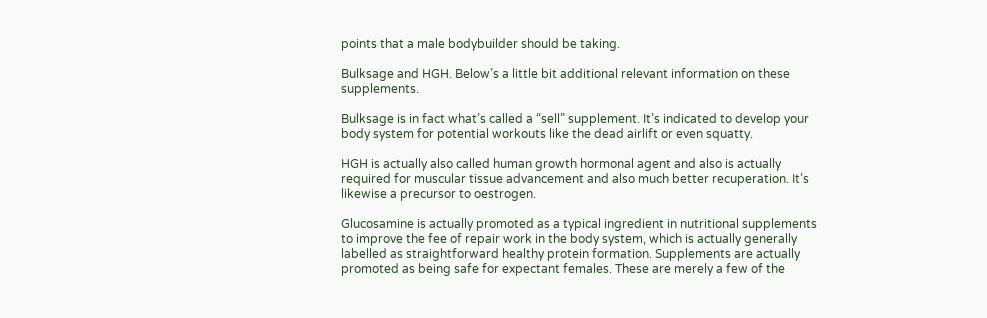points that a male bodybuilder should be taking.

Bulksage and HGH. Below’s a little bit additional relevant information on these supplements.

Bulksage is in fact what’s called a “sell” supplement. It’s indicated to develop your body system for potential workouts like the dead airlift or even squatty.

HGH is actually also called human growth hormonal agent and also is actually required for muscular tissue advancement and also much better recuperation. It’s likewise a precursor to oestrogen.

Glucosamine is actually promoted as a typical ingredient in nutritional supplements to improve the fee of repair work in the body system, which is actually generally labelled as straightforward healthy protein formation. Supplements are actually promoted as being safe for expectant females. These are merely a few of the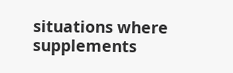situations where supplements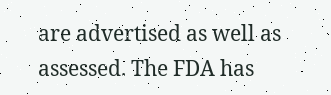are advertised as well as assessed. The FDA has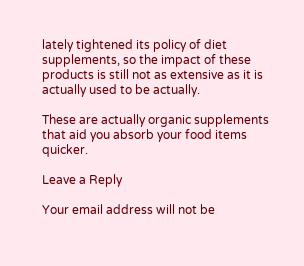lately tightened its policy of diet supplements, so the impact of these products is still not as extensive as it is actually used to be actually.

These are actually organic supplements that aid you absorb your food items quicker.

Leave a Reply

Your email address will not be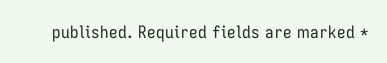published. Required fields are marked *